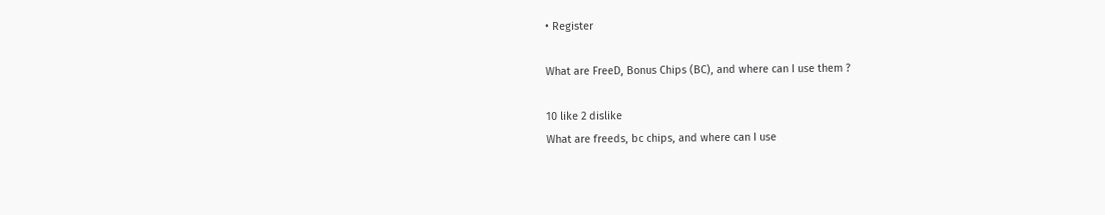• Register

What are FreeD, Bonus Chips (BC), and where can I use them ?

10 like 2 dislike
What are freeds, bc chips, and where can I use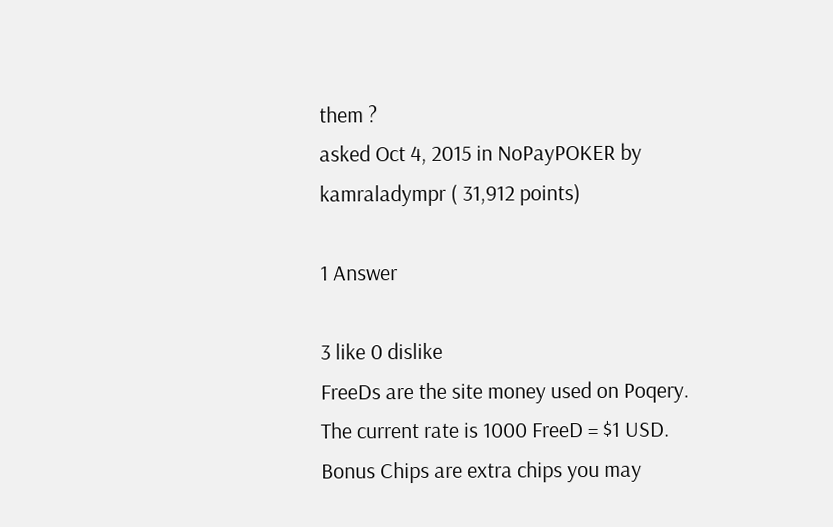them ?
asked Oct 4, 2015 in NoPayPOKER by kamraladympr ( 31,912 points)

1 Answer

3 like 0 dislike
FreeDs are the site money used on Poqery. The current rate is 1000 FreeD = $1 USD. Bonus Chips are extra chips you may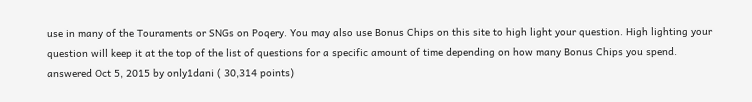use in many of the Touraments or SNGs on Poqery. You may also use Bonus Chips on this site to high light your question. High lighting your question will keep it at the top of the list of questions for a specific amount of time depending on how many Bonus Chips you spend.
answered Oct 5, 2015 by only1dani ( 30,314 points)